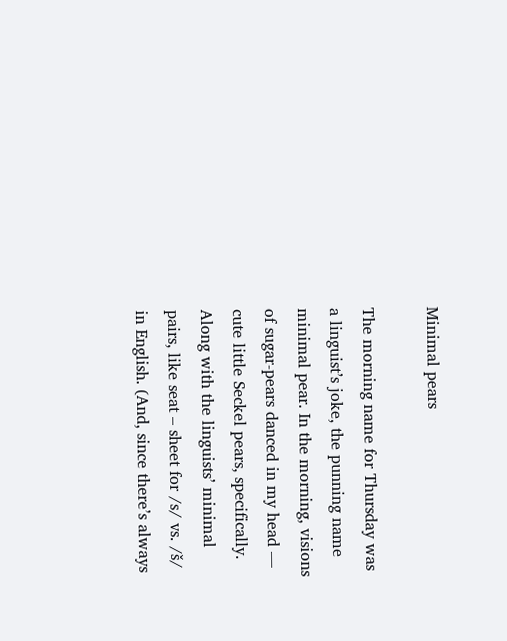Minimal pears

The morning name for Thursday was a linguist’s joke, the punning name minimal pear. In the morning, visions of sugar-pears danced in my head — cute little Seckel pears, specifically. Along with the linguists’ minimal pairs, like seat – sheet for /s/ vs. /š/ in English. (And, since there’s always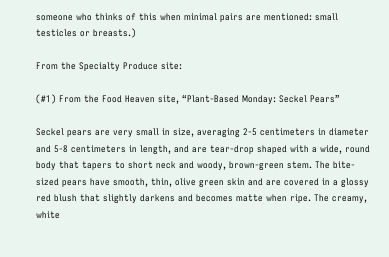someone who thinks of this when minimal pairs are mentioned: small testicles or breasts.)

From the Specialty Produce site:

(#1) From the Food Heaven site, “Plant-Based Monday: Seckel Pears”

Seckel pears are very small in size, averaging 2-5 centimeters in diameter and 5-8 centimeters in length, and are tear-drop shaped with a wide, round body that tapers to short neck and woody, brown-green stem. The bite-sized pears have smooth, thin, olive green skin and are covered in a glossy red blush that slightly darkens and becomes matte when ripe. The creamy, white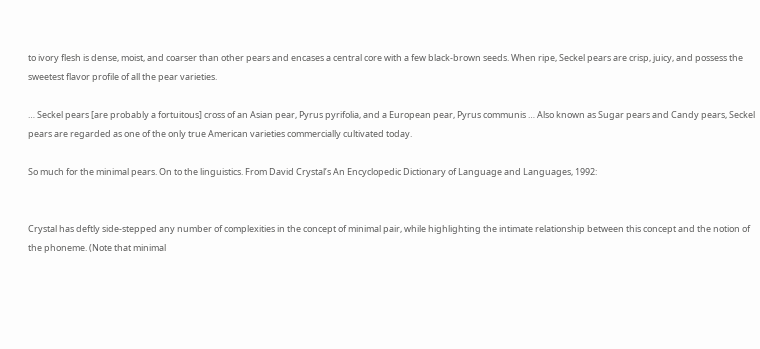to ivory flesh is dense, moist, and coarser than other pears and encases a central core with a few black-brown seeds. When ripe, Seckel pears are crisp, juicy, and possess the sweetest flavor profile of all the pear varieties.

… Seckel pears [are probably a fortuitous] cross of an Asian pear, Pyrus pyrifolia, and a European pear, Pyrus communis … Also known as Sugar pears and Candy pears, Seckel pears are regarded as one of the only true American varieties commercially cultivated today.

So much for the minimal pears. On to the linguistics. From David Crystal’s An Encyclopedic Dictionary of Language and Languages, 1992:


Crystal has deftly side-stepped any number of complexities in the concept of minimal pair, while highlighting the intimate relationship between this concept and the notion of the phoneme. (Note that minimal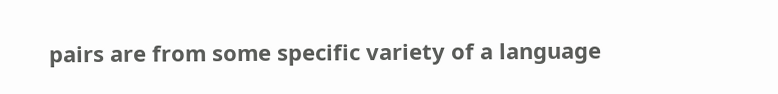pairs are from some specific variety of a language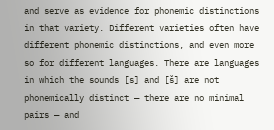and serve as evidence for phonemic distinctions in that variety. Different varieties often have different phonemic distinctions, and even more so for different languages. There are languages in which the sounds [s] and [š] are not phonemically distinct — there are no minimal pairs — and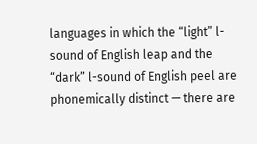languages in which the “light” l-sound of English leap and the “dark” l-sound of English peel are phonemically distinct — there are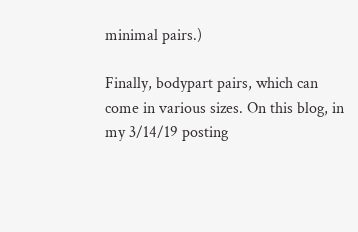minimal pairs.)

Finally, bodypart pairs, which can come in various sizes. On this blog, in my 3/14/19 posting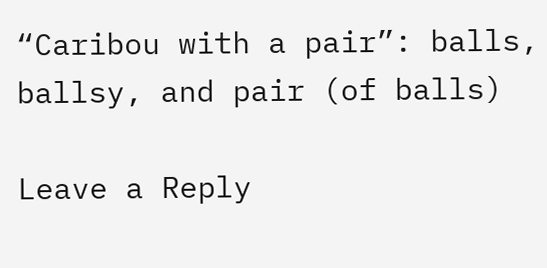“Caribou with a pair”: balls, ballsy, and pair (of balls)

Leave a Reply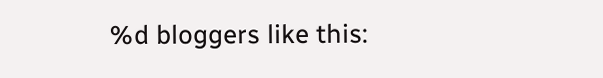%d bloggers like this: